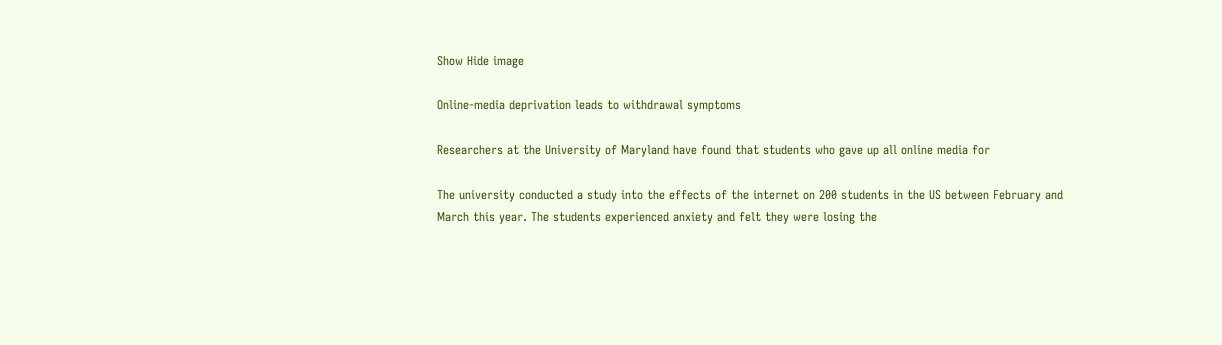Show Hide image

Online-media deprivation leads to withdrawal symptoms

Researchers at the University of Maryland have found that students who gave up all online media for

The university conducted a study into the effects of the internet on 200 students in the US between February and March this year. The students experienced anxiety and felt they were losing the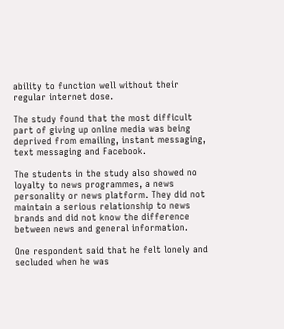ability to function well without their regular internet dose.

The study found that the most difficult part of giving up online media was being deprived from emailing, instant messaging, text messaging and Facebook.

The students in the study also showed no loyalty to news programmes, a news personality or news platform. They did not maintain a serious relationship to news brands and did not know the difference between news and general information.

One respondent said that he felt lonely and secluded when he was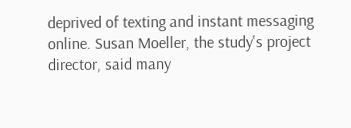deprived of texting and instant messaging online. Susan Moeller, the study's project director, said many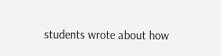students wrote about how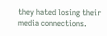they hated losing their media connections.